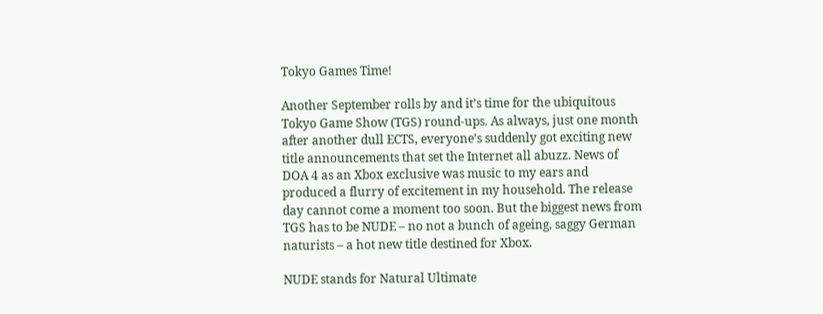Tokyo Games Time!

Another September rolls by and it’s time for the ubiquitous Tokyo Game Show (TGS) round-ups. As always, just one month after another dull ECTS, everyone’s suddenly got exciting new title announcements that set the Internet all abuzz. News of DOA 4 as an Xbox exclusive was music to my ears and produced a flurry of excitement in my household. The release day cannot come a moment too soon. But the biggest news from TGS has to be NUDE – no not a bunch of ageing, saggy German naturists – a hot new title destined for Xbox.

NUDE stands for Natural Ultimate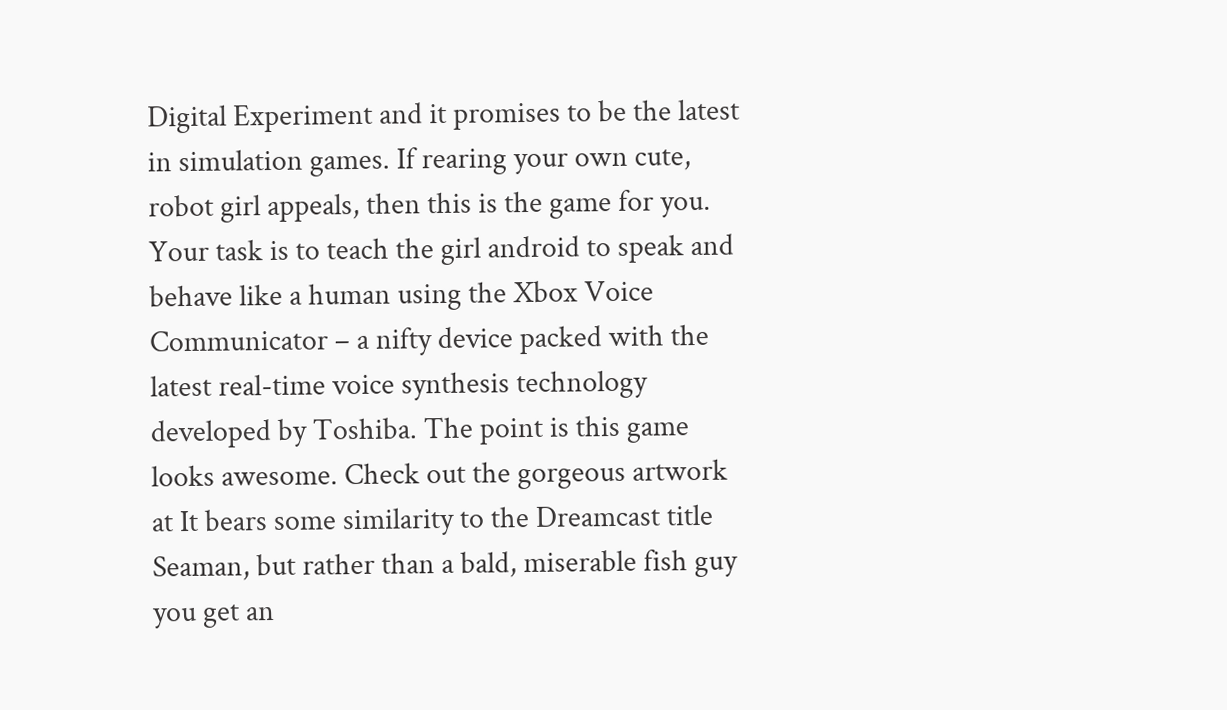Digital Experiment and it promises to be the latest in simulation games. If rearing your own cute, robot girl appeals, then this is the game for you. Your task is to teach the girl android to speak and behave like a human using the Xbox Voice Communicator – a nifty device packed with the latest real-time voice synthesis technology developed by Toshiba. The point is this game looks awesome. Check out the gorgeous artwork at It bears some similarity to the Dreamcast title Seaman, but rather than a bald, miserable fish guy you get an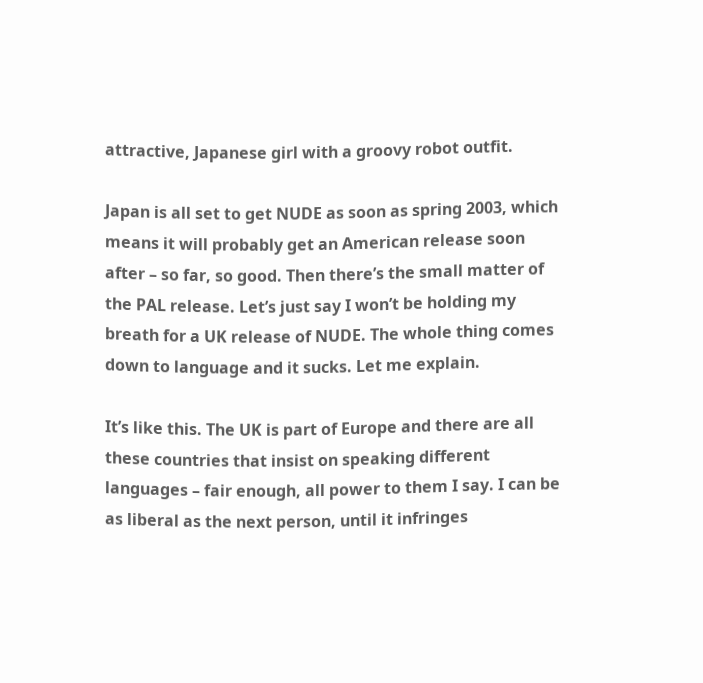attractive, Japanese girl with a groovy robot outfit.

Japan is all set to get NUDE as soon as spring 2003, which means it will probably get an American release soon after – so far, so good. Then there’s the small matter of the PAL release. Let’s just say I won’t be holding my breath for a UK release of NUDE. The whole thing comes down to language and it sucks. Let me explain.

It’s like this. The UK is part of Europe and there are all these countries that insist on speaking different languages – fair enough, all power to them I say. I can be as liberal as the next person, until it infringes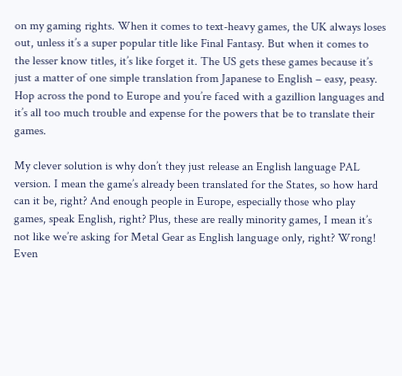on my gaming rights. When it comes to text-heavy games, the UK always loses out, unless it’s a super popular title like Final Fantasy. But when it comes to the lesser know titles, it’s like forget it. The US gets these games because it’s just a matter of one simple translation from Japanese to English – easy, peasy. Hop across the pond to Europe and you’re faced with a gazillion languages and it’s all too much trouble and expense for the powers that be to translate their games.

My clever solution is why don’t they just release an English language PAL version. I mean the game’s already been translated for the States, so how hard can it be, right? And enough people in Europe, especially those who play games, speak English, right? Plus, these are really minority games, I mean it’s not like we’re asking for Metal Gear as English language only, right? Wrong! Even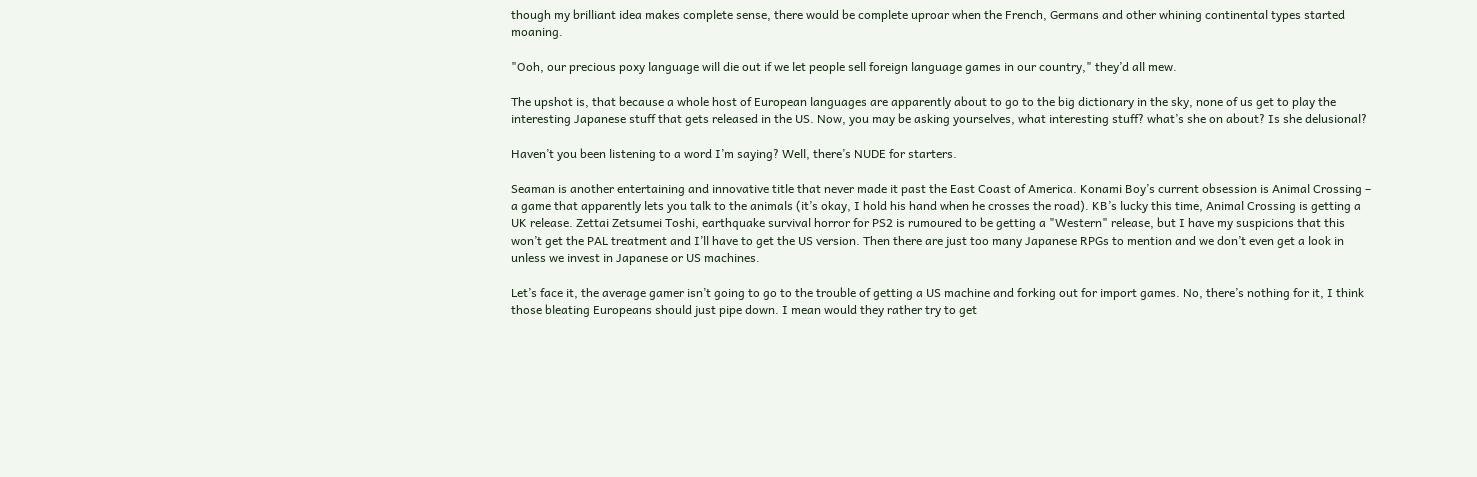though my brilliant idea makes complete sense, there would be complete uproar when the French, Germans and other whining continental types started moaning.

"Ooh, our precious poxy language will die out if we let people sell foreign language games in our country," they’d all mew.

The upshot is, that because a whole host of European languages are apparently about to go to the big dictionary in the sky, none of us get to play the interesting Japanese stuff that gets released in the US. Now, you may be asking yourselves, what interesting stuff? what’s she on about? Is she delusional?

Haven’t you been listening to a word I’m saying? Well, there’s NUDE for starters.

Seaman is another entertaining and innovative title that never made it past the East Coast of America. Konami Boy’s current obsession is Animal Crossing – a game that apparently lets you talk to the animals (it’s okay, I hold his hand when he crosses the road). KB’s lucky this time, Animal Crossing is getting a UK release. Zettai Zetsumei Toshi, earthquake survival horror for PS2 is rumoured to be getting a "Western" release, but I have my suspicions that this won’t get the PAL treatment and I’ll have to get the US version. Then there are just too many Japanese RPGs to mention and we don’t even get a look in unless we invest in Japanese or US machines.

Let’s face it, the average gamer isn’t going to go to the trouble of getting a US machine and forking out for import games. No, there’s nothing for it, I think those bleating Europeans should just pipe down. I mean would they rather try to get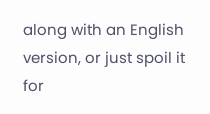along with an English version, or just spoil it for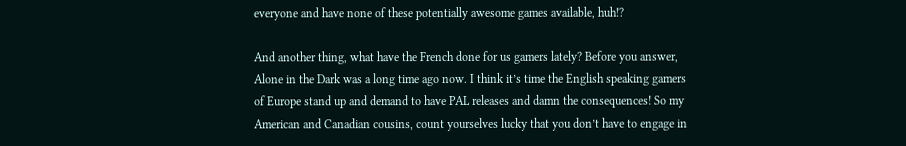everyone and have none of these potentially awesome games available, huh!?

And another thing, what have the French done for us gamers lately? Before you answer, Alone in the Dark was a long time ago now. I think it’s time the English speaking gamers of Europe stand up and demand to have PAL releases and damn the consequences! So my American and Canadian cousins, count yourselves lucky that you don’t have to engage in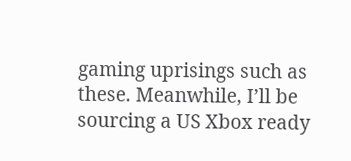gaming uprisings such as these. Meanwhile, I’ll be sourcing a US Xbox ready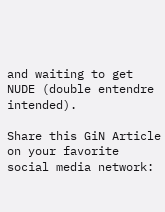and waiting to get NUDE (double entendre intended).

Share this GiN Article on your favorite social media network: